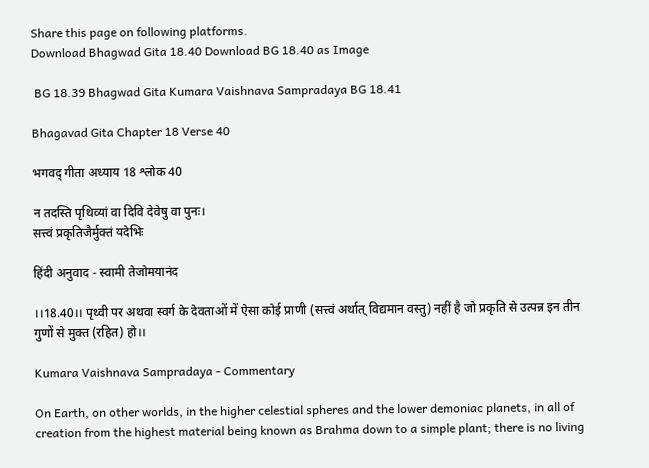Share this page on following platforms.
Download Bhagwad Gita 18.40 Download BG 18.40 as Image

 BG 18.39 Bhagwad Gita Kumara Vaishnava Sampradaya BG 18.41

Bhagavad Gita Chapter 18 Verse 40

भगवद् गीता अध्याय 18 श्लोक 40

न तदस्ति पृथिव्यां वा दिवि देवेषु वा पुनः।
सत्त्वं प्रकृतिजैर्मुक्तं यदेभिः

हिंदी अनुवाद - स्वामी तेजोमयानंद

।।18.40।। पृथ्वी पर अथवा स्वर्ग के देवताओं में ऐसा कोई प्राणी (सत्त्वं अर्थात् विद्यमान वस्तु) नहीं है जो प्रकृति से उत्पन्न इन तीन गुणों से मुक्त (रहित) हो।।

Kumara Vaishnava Sampradaya - Commentary

On Earth, on other worlds, in the higher celestial spheres and the lower demoniac planets, in all of creation from the highest material being known as Brahma down to a simple plant; there is no living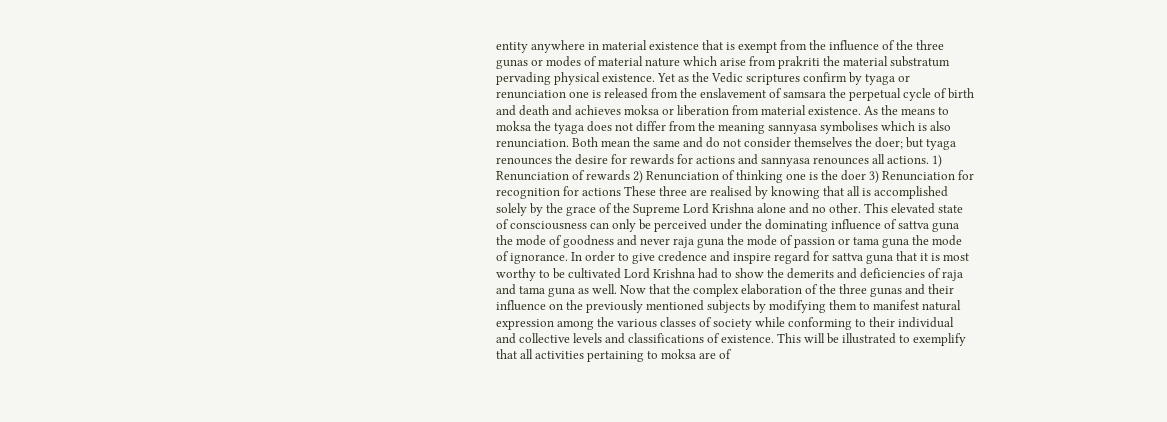entity anywhere in material existence that is exempt from the influence of the three gunas or modes of material nature which arise from prakriti the material substratum pervading physical existence. Yet as the Vedic scriptures confirm by tyaga or renunciation one is released from the enslavement of samsara the perpetual cycle of birth and death and achieves moksa or liberation from material existence. As the means to moksa the tyaga does not differ from the meaning sannyasa symbolises which is also renunciation. Both mean the same and do not consider themselves the doer; but tyaga renounces the desire for rewards for actions and sannyasa renounces all actions. 1) Renunciation of rewards 2) Renunciation of thinking one is the doer 3) Renunciation for recognition for actions These three are realised by knowing that all is accomplished solely by the grace of the Supreme Lord Krishna alone and no other. This elevated state of consciousness can only be perceived under the dominating influence of sattva guna the mode of goodness and never raja guna the mode of passion or tama guna the mode of ignorance. In order to give credence and inspire regard for sattva guna that it is most worthy to be cultivated Lord Krishna had to show the demerits and deficiencies of raja and tama guna as well. Now that the complex elaboration of the three gunas and their influence on the previously mentioned subjects by modifying them to manifest natural expression among the various classes of society while conforming to their individual and collective levels and classifications of existence. This will be illustrated to exemplify that all activities pertaining to moksa are of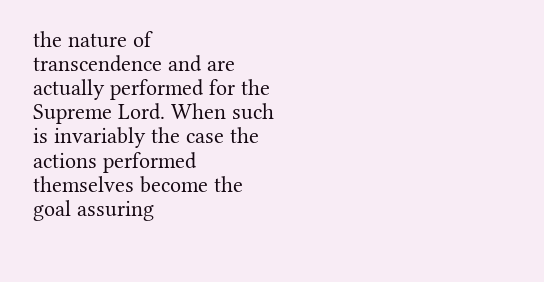the nature of transcendence and are actually performed for the Supreme Lord. When such is invariably the case the actions performed themselves become the goal assuring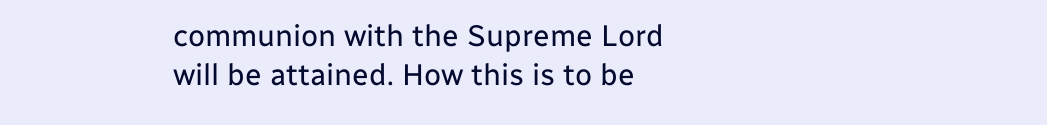communion with the Supreme Lord will be attained. How this is to be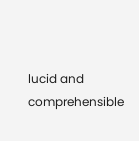lucid and comprehensible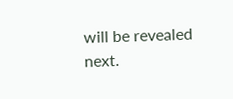will be revealed next.